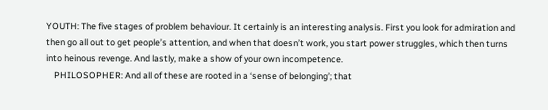YOUTH: The five stages of problem behaviour. It certainly is an interesting analysis. First you look for admiration and then go all out to get people’s attention, and when that doesn’t work, you start power struggles, which then turns into heinous revenge. And lastly, make a show of your own incompetence.
    PHILOSOPHER: And all of these are rooted in a ‘sense of belonging’; that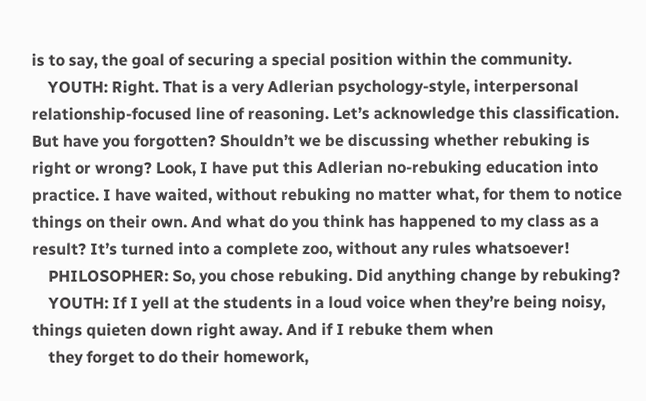is to say, the goal of securing a special position within the community.
    YOUTH: Right. That is a very Adlerian psychology-style, interpersonal relationship-focused line of reasoning. Let’s acknowledge this classification. But have you forgotten? Shouldn’t we be discussing whether rebuking is right or wrong? Look, I have put this Adlerian no-rebuking education into practice. I have waited, without rebuking no matter what, for them to notice things on their own. And what do you think has happened to my class as a result? It’s turned into a complete zoo, without any rules whatsoever!
    PHILOSOPHER: So, you chose rebuking. Did anything change by rebuking?
    YOUTH: If I yell at the students in a loud voice when they’re being noisy, things quieten down right away. And if I rebuke them when
    they forget to do their homework,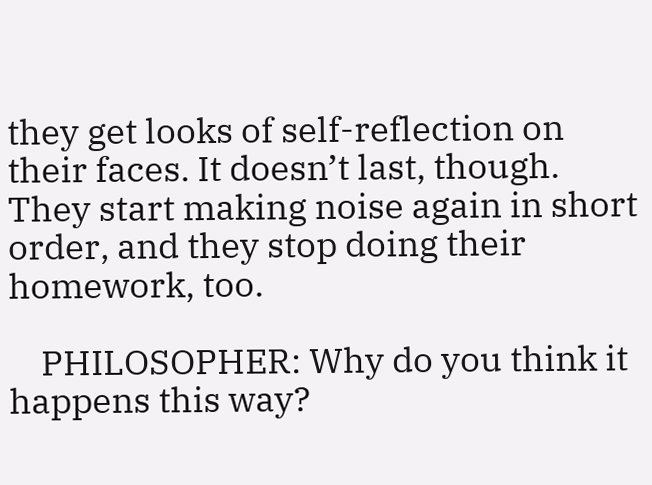they get looks of self-reflection on their faces. It doesn’t last, though. They start making noise again in short order, and they stop doing their homework, too.

    PHILOSOPHER: Why do you think it happens this way?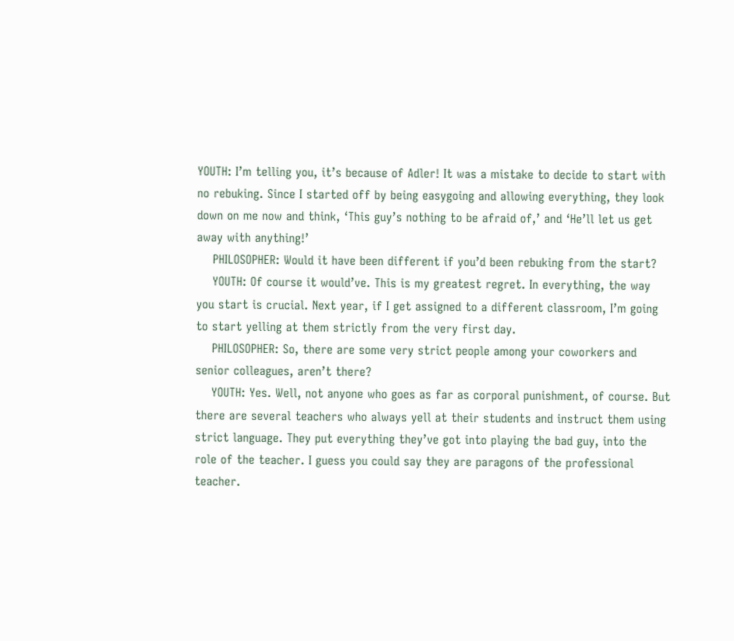YOUTH: I’m telling you, it’s because of Adler! It was a mistake to decide to start with no rebuking. Since I started off by being easygoing and allowing everything, they look down on me now and think, ‘This guy’s nothing to be afraid of,’ and ‘He’ll let us get away with anything!’
    PHILOSOPHER: Would it have been different if you’d been rebuking from the start?
    YOUTH: Of course it would’ve. This is my greatest regret. In everything, the way you start is crucial. Next year, if I get assigned to a different classroom, I’m going to start yelling at them strictly from the very first day.
    PHILOSOPHER: So, there are some very strict people among your coworkers and senior colleagues, aren’t there?
    YOUTH: Yes. Well, not anyone who goes as far as corporal punishment, of course. But there are several teachers who always yell at their students and instruct them using strict language. They put everything they’ve got into playing the bad guy, into the role of the teacher. I guess you could say they are paragons of the professional teacher.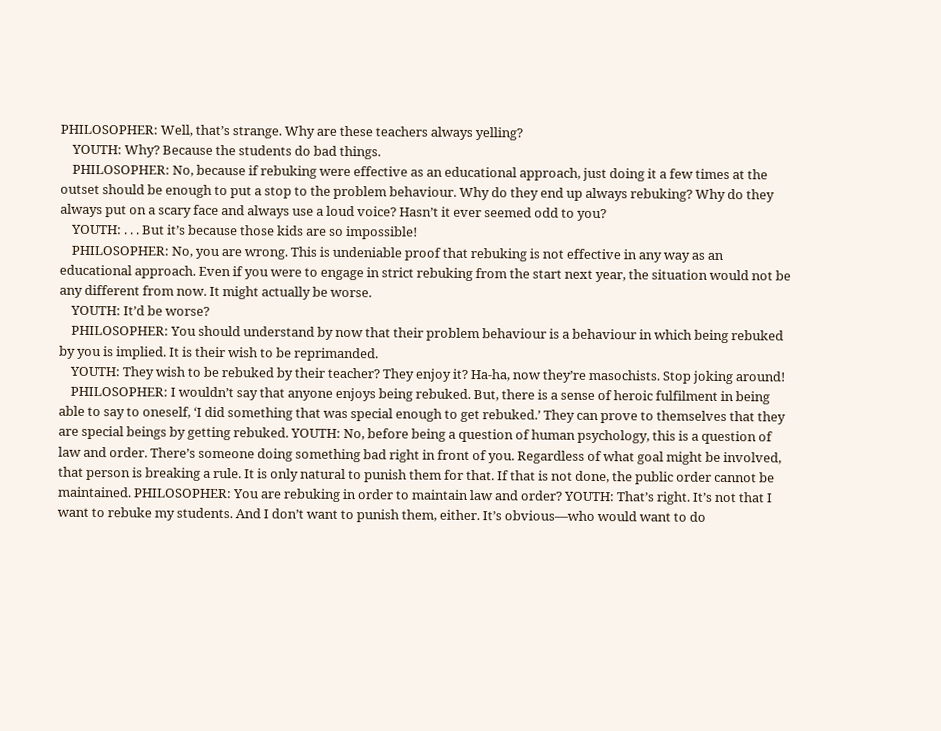PHILOSOPHER: Well, that’s strange. Why are these teachers always yelling?
    YOUTH: Why? Because the students do bad things.
    PHILOSOPHER: No, because if rebuking were effective as an educational approach, just doing it a few times at the outset should be enough to put a stop to the problem behaviour. Why do they end up always rebuking? Why do they always put on a scary face and always use a loud voice? Hasn’t it ever seemed odd to you?
    YOUTH: . . . But it’s because those kids are so impossible!
    PHILOSOPHER: No, you are wrong. This is undeniable proof that rebuking is not effective in any way as an educational approach. Even if you were to engage in strict rebuking from the start next year, the situation would not be any different from now. It might actually be worse.
    YOUTH: It’d be worse?
    PHILOSOPHER: You should understand by now that their problem behaviour is a behaviour in which being rebuked by you is implied. It is their wish to be reprimanded.
    YOUTH: They wish to be rebuked by their teacher? They enjoy it? Ha-ha, now they’re masochists. Stop joking around!
    PHILOSOPHER: I wouldn’t say that anyone enjoys being rebuked. But, there is a sense of heroic fulfilment in being able to say to oneself, ‘I did something that was special enough to get rebuked.’ They can prove to themselves that they are special beings by getting rebuked. YOUTH: No, before being a question of human psychology, this is a question of law and order. There’s someone doing something bad right in front of you. Regardless of what goal might be involved, that person is breaking a rule. It is only natural to punish them for that. If that is not done, the public order cannot be maintained. PHILOSOPHER: You are rebuking in order to maintain law and order? YOUTH: That’s right. It’s not that I want to rebuke my students. And I don’t want to punish them, either. It’s obvious—who would want to do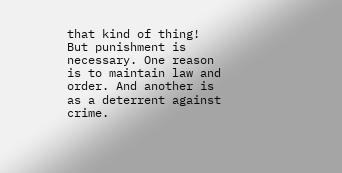that kind of thing! But punishment is necessary. One reason is to maintain law and order. And another is as a deterrent against crime.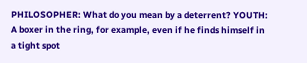PHILOSOPHER: What do you mean by a deterrent? YOUTH: A boxer in the ring, for example, even if he finds himself in a tight spot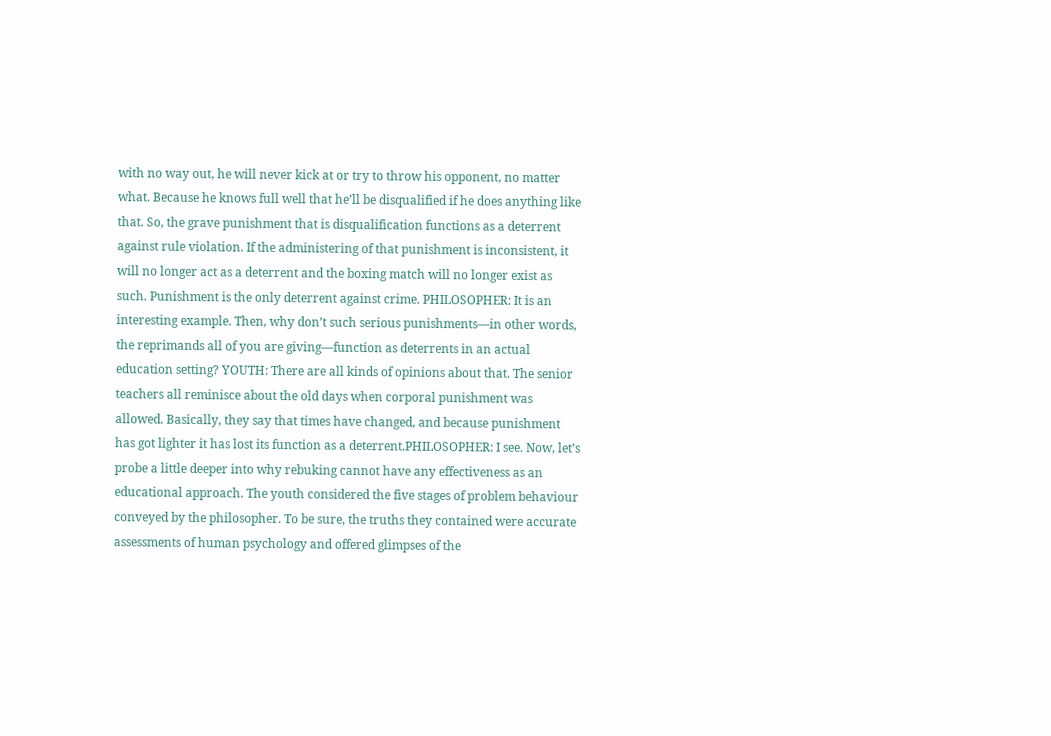with no way out, he will never kick at or try to throw his opponent, no matter what. Because he knows full well that he’ll be disqualified if he does anything like that. So, the grave punishment that is disqualification functions as a deterrent against rule violation. If the administering of that punishment is inconsistent, it will no longer act as a deterrent and the boxing match will no longer exist as such. Punishment is the only deterrent against crime. PHILOSOPHER: It is an interesting example. Then, why don’t such serious punishments—in other words, the reprimands all of you are giving—function as deterrents in an actual education setting? YOUTH: There are all kinds of opinions about that. The senior teachers all reminisce about the old days when corporal punishment was allowed. Basically, they say that times have changed, and because punishment has got lighter it has lost its function as a deterrent.PHILOSOPHER: I see. Now, let’s probe a little deeper into why rebuking cannot have any effectiveness as an educational approach. The youth considered the five stages of problem behaviour conveyed by the philosopher. To be sure, the truths they contained were accurate assessments of human psychology and offered glimpses of the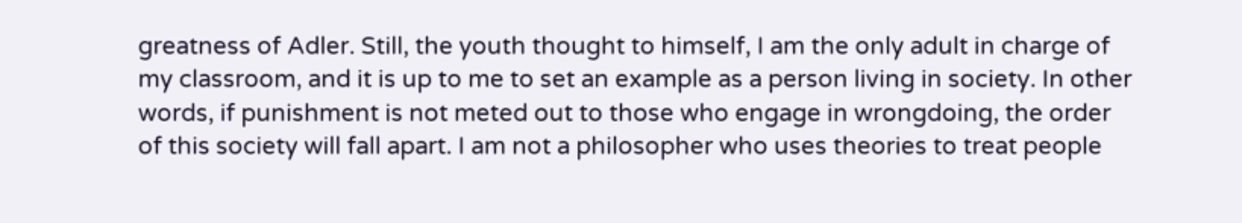greatness of Adler. Still, the youth thought to himself, I am the only adult in charge of my classroom, and it is up to me to set an example as a person living in society. In other words, if punishment is not meted out to those who engage in wrongdoing, the order of this society will fall apart. I am not a philosopher who uses theories to treat people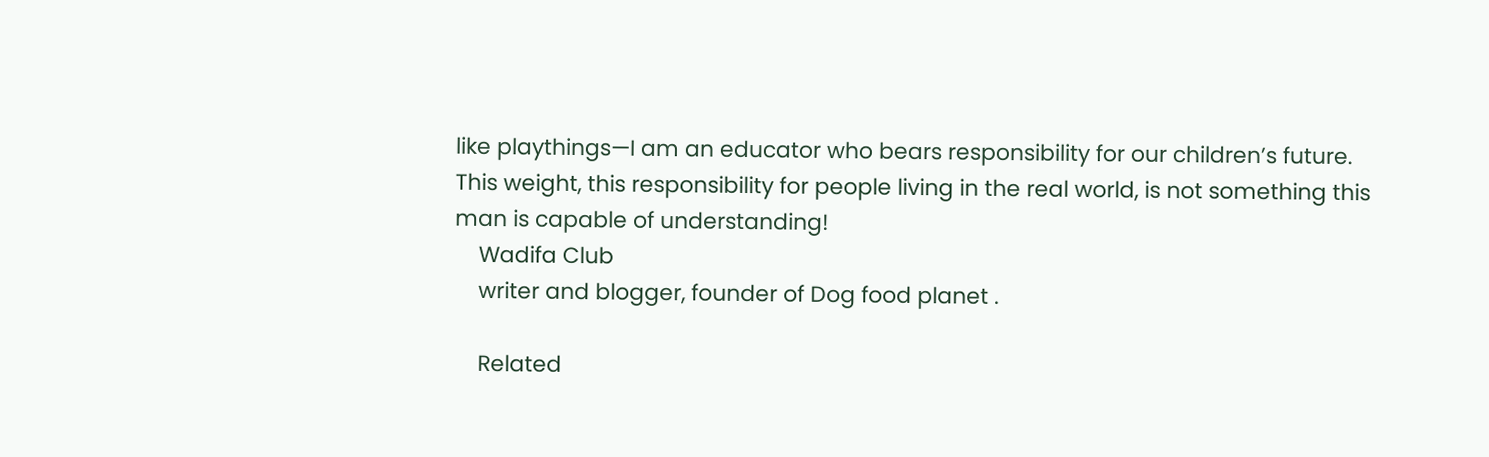like playthings—I am an educator who bears responsibility for our children’s future. This weight, this responsibility for people living in the real world, is not something this man is capable of understanding!
    Wadifa Club
    writer and blogger, founder of Dog food planet .

    Related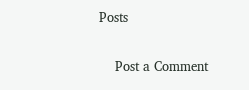Posts

    Post a Comment